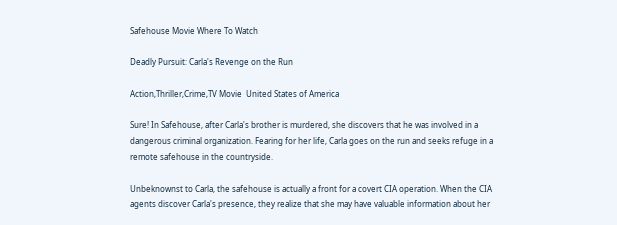Safehouse Movie Where To Watch

Deadly Pursuit: Carla's Revenge on the Run

Action,Thriller,Crime,TV Movie  United States of America

Sure! In Safehouse, after Carla's brother is murdered, she discovers that he was involved in a dangerous criminal organization. Fearing for her life, Carla goes on the run and seeks refuge in a remote safehouse in the countryside.

Unbeknownst to Carla, the safehouse is actually a front for a covert CIA operation. When the CIA agents discover Carla's presence, they realize that she may have valuable information about her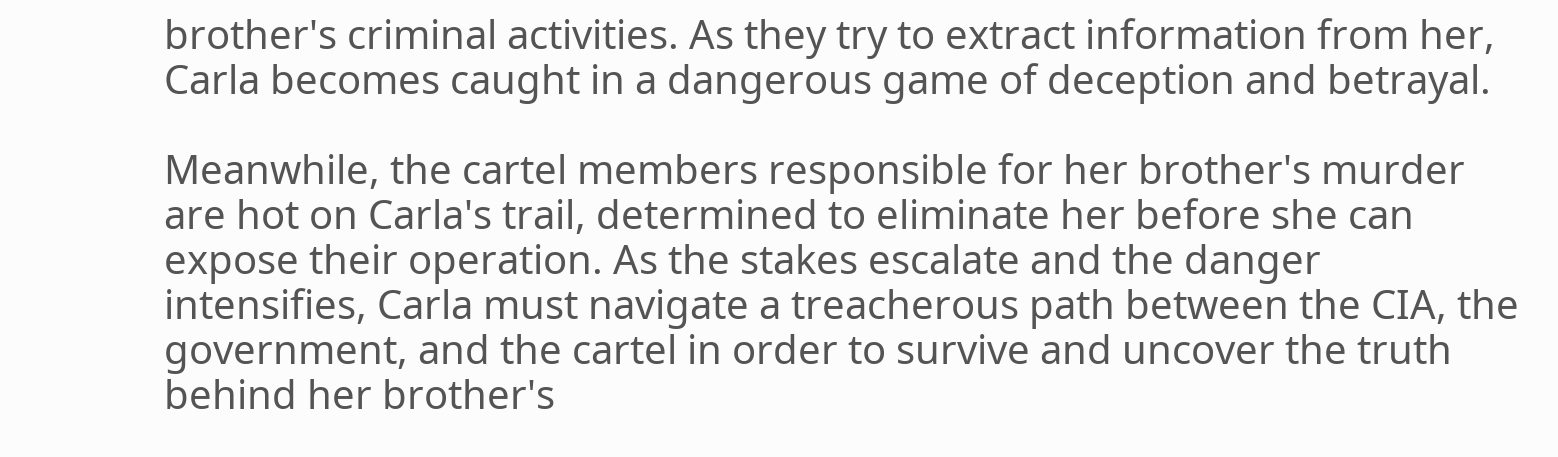brother's criminal activities. As they try to extract information from her, Carla becomes caught in a dangerous game of deception and betrayal.

Meanwhile, the cartel members responsible for her brother's murder are hot on Carla's trail, determined to eliminate her before she can expose their operation. As the stakes escalate and the danger intensifies, Carla must navigate a treacherous path between the CIA, the government, and the cartel in order to survive and uncover the truth behind her brother's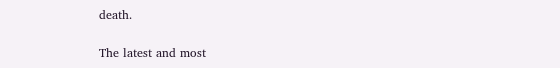death.

The latest and most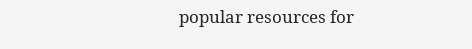popular resources for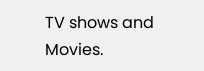TV shows and Movies.